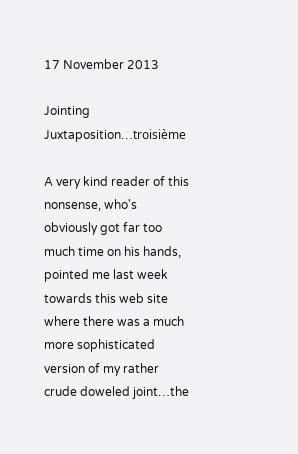17 November 2013

Jointing Juxtaposition…troisième

A very kind reader of this nonsense, who's obviously got far too much time on his hands, pointed me last week towards this web site where there was a much more sophisticated version of my rather crude doweled joint…the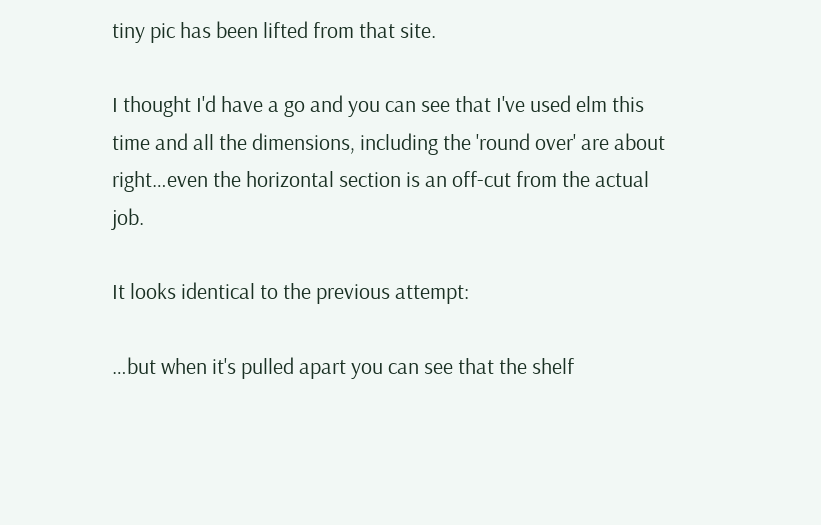tiny pic has been lifted from that site.

I thought I'd have a go and you can see that I've used elm this time and all the dimensions, including the 'round over' are about right…even the horizontal section is an off-cut from the actual job.

It looks identical to the previous attempt:

…but when it's pulled apart you can see that the shelf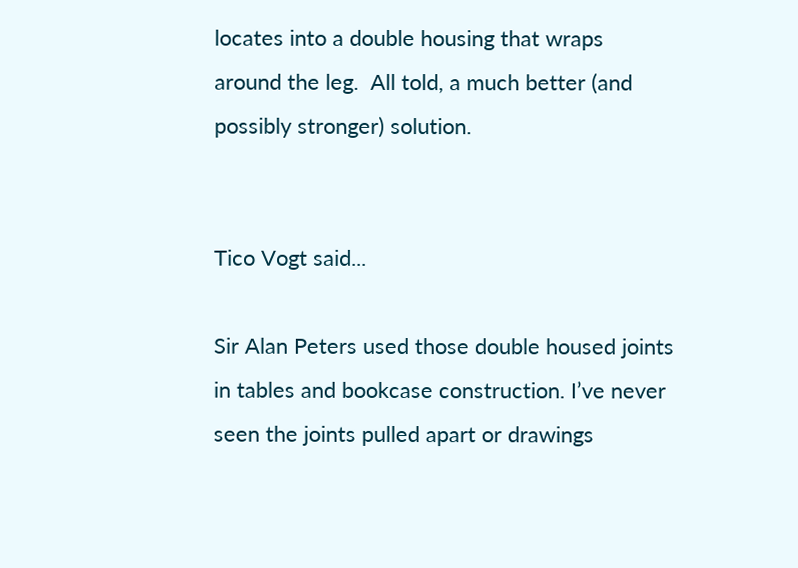locates into a double housing that wraps around the leg.  All told, a much better (and possibly stronger) solution.


Tico Vogt said...

Sir Alan Peters used those double housed joints in tables and bookcase construction. I’ve never seen the joints pulled apart or drawings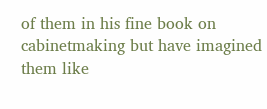of them in his fine book on cabinetmaking but have imagined them like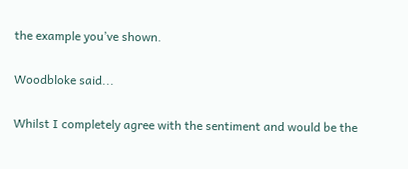the example you’ve shown.

Woodbloke said...

Whilst I completely agree with the sentiment and would be the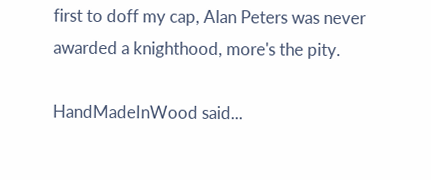first to doff my cap, Alan Peters was never awarded a knighthood, more's the pity.

HandMadeInWood said...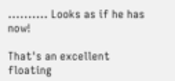.......... Looks as if he has now!

That's an excellent floating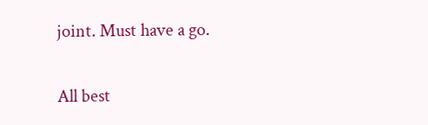joint. Must have a go.

All best